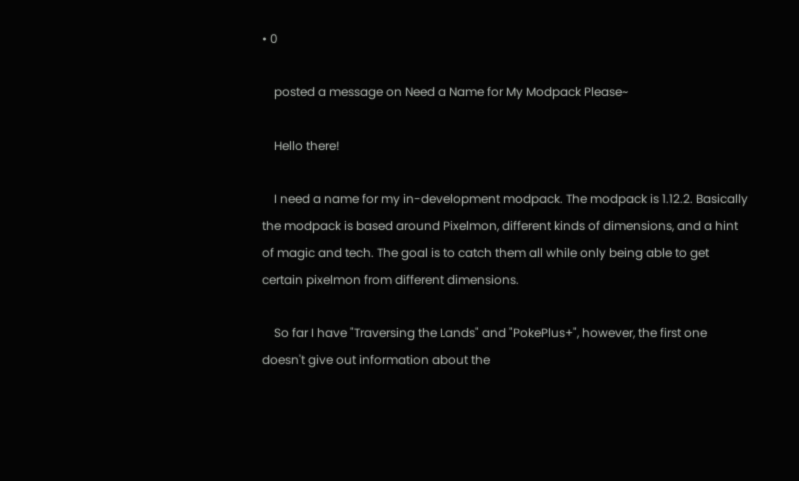• 0

    posted a message on Need a Name for My Modpack Please~

    Hello there!

    I need a name for my in-development modpack. The modpack is 1.12.2. Basically the modpack is based around Pixelmon, different kinds of dimensions, and a hint of magic and tech. The goal is to catch them all while only being able to get certain pixelmon from different dimensions.

    So far I have "Traversing the Lands" and "PokePlus+", however, the first one doesn't give out information about the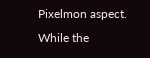Pixelmon aspect. While the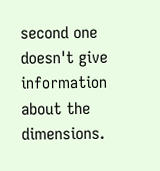second one doesn't give information about the dimensions.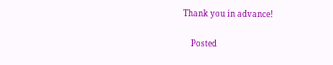Thank you in advance!

    Posted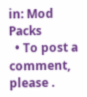in: Mod Packs
  • To post a comment, please .